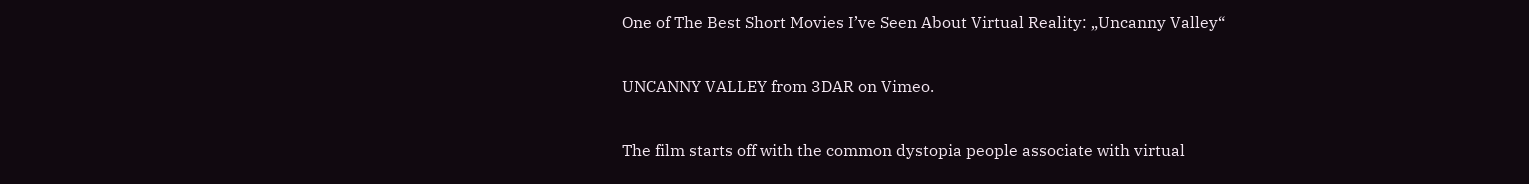One of The Best Short Movies I’ve Seen About Virtual Reality: „Uncanny Valley“

UNCANNY VALLEY from 3DAR on Vimeo.

The film starts off with the common dystopia people associate with virtual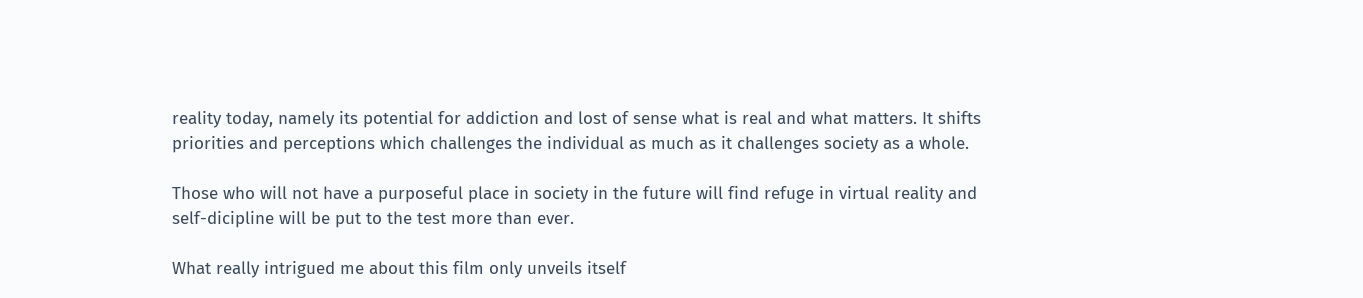reality today, namely its potential for addiction and lost of sense what is real and what matters. It shifts priorities and perceptions which challenges the individual as much as it challenges society as a whole.

Those who will not have a purposeful place in society in the future will find refuge in virtual reality and self-dicipline will be put to the test more than ever.

What really intrigued me about this film only unveils itself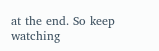at the end. So keep watching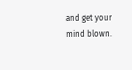and get your mind blown.